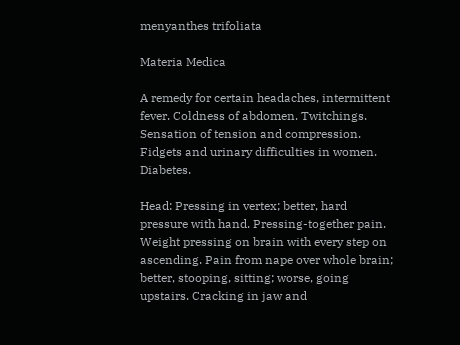menyanthes trifoliata

Materia Medica

A remedy for certain headaches, intermittent fever. Coldness of abdomen. Twitchings. Sensation of tension and compression. Fidgets and urinary difficulties in women. Diabetes.

Head: Pressing in vertex; better, hard pressure with hand. Pressing-together pain. Weight pressing on brain with every step on ascending. Pain from nape over whole brain; better, stooping, sitting; worse, going upstairs. Cracking in jaw and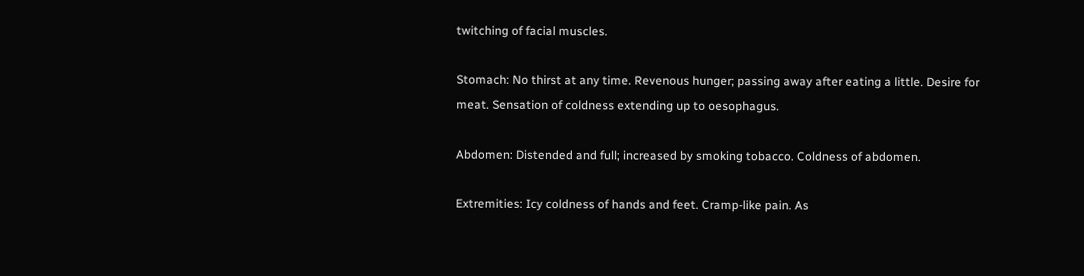twitching of facial muscles.

Stomach: No thirst at any time. Revenous hunger; passing away after eating a little. Desire for meat. Sensation of coldness extending up to oesophagus.

Abdomen: Distended and full; increased by smoking tobacco. Coldness of abdomen.

Extremities: Icy coldness of hands and feet. Cramp-like pain. As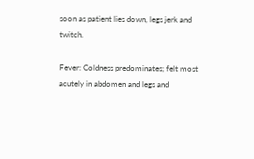soon as patient lies down, legs jerk and twitch.

Fever: Coldness predominates; felt most acutely in abdomen and legs and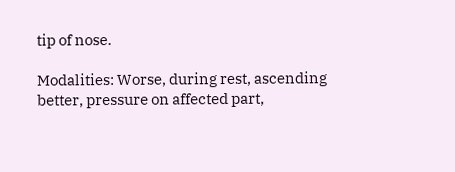tip of nose.

Modalities: Worse, during rest, ascending better, pressure on affected part,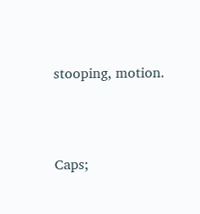stooping, motion.




Caps;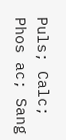Puls; Calc; Phos ac; Sang